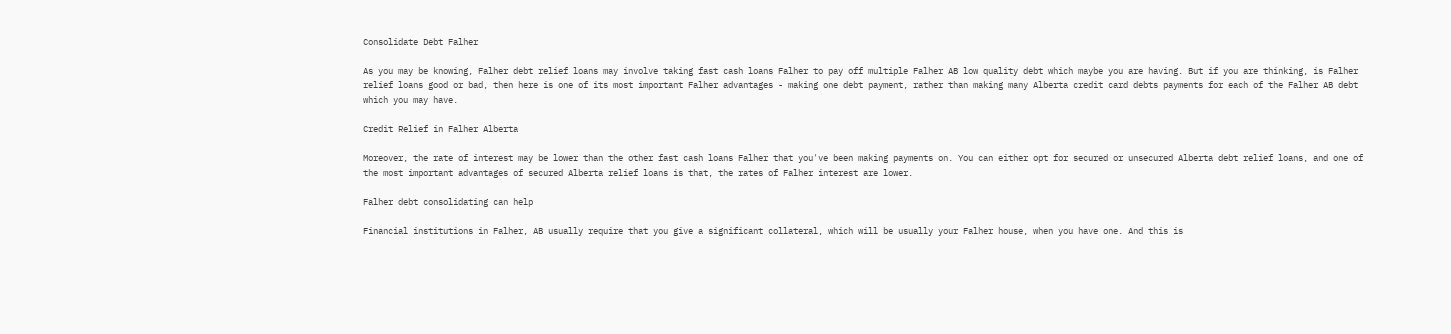Consolidate Debt Falher

As you may be knowing, Falher debt relief loans may involve taking fast cash loans Falher to pay off multiple Falher AB low quality debt which maybe you are having. But if you are thinking, is Falher relief loans good or bad, then here is one of its most important Falher advantages - making one debt payment, rather than making many Alberta credit card debts payments for each of the Falher AB debt which you may have.

Credit Relief in Falher Alberta

Moreover, the rate of interest may be lower than the other fast cash loans Falher that you've been making payments on. You can either opt for secured or unsecured Alberta debt relief loans, and one of the most important advantages of secured Alberta relief loans is that, the rates of Falher interest are lower.

Falher debt consolidating can help

Financial institutions in Falher, AB usually require that you give a significant collateral, which will be usually your Falher house, when you have one. And this is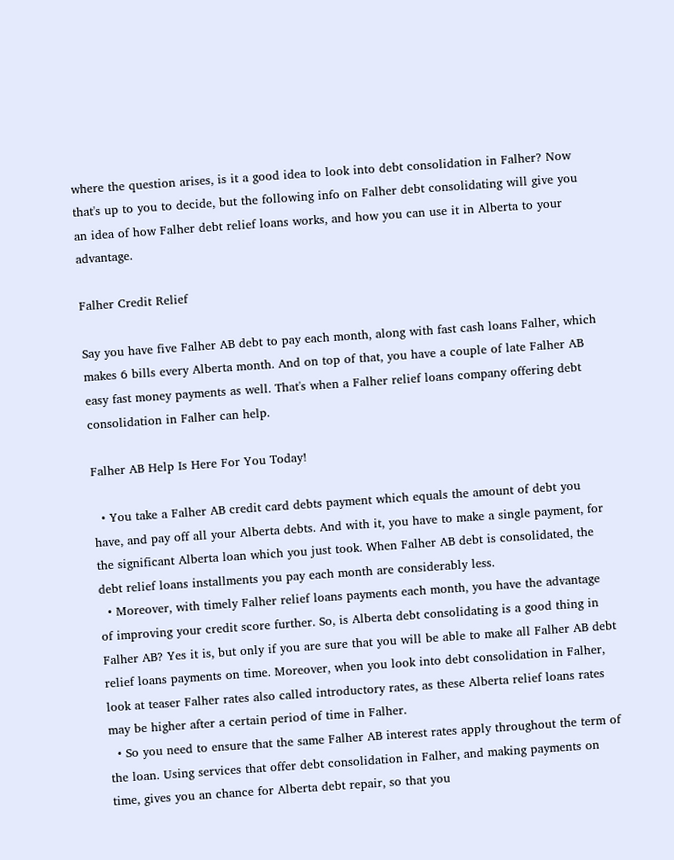where the question arises, is it a good idea to look into debt consolidation in Falher? Now that's up to you to decide, but the following info on Falher debt consolidating will give you an idea of how Falher debt relief loans works, and how you can use it in Alberta to your advantage.

Falher Credit Relief

Say you have five Falher AB debt to pay each month, along with fast cash loans Falher, which makes 6 bills every Alberta month. And on top of that, you have a couple of late Falher AB easy fast money payments as well. That's when a Falher relief loans company offering debt consolidation in Falher can help.

Falher AB Help Is Here For You Today!

  • You take a Falher AB credit card debts payment which equals the amount of debt you have, and pay off all your Alberta debts. And with it, you have to make a single payment, for the significant Alberta loan which you just took. When Falher AB debt is consolidated, the debt relief loans installments you pay each month are considerably less.
  • Moreover, with timely Falher relief loans payments each month, you have the advantage of improving your credit score further. So, is Alberta debt consolidating is a good thing in Falher AB? Yes it is, but only if you are sure that you will be able to make all Falher AB debt relief loans payments on time. Moreover, when you look into debt consolidation in Falher, look at teaser Falher rates also called introductory rates, as these Alberta relief loans rates may be higher after a certain period of time in Falher.
  • So you need to ensure that the same Falher AB interest rates apply throughout the term of the loan. Using services that offer debt consolidation in Falher, and making payments on time, gives you an chance for Alberta debt repair, so that you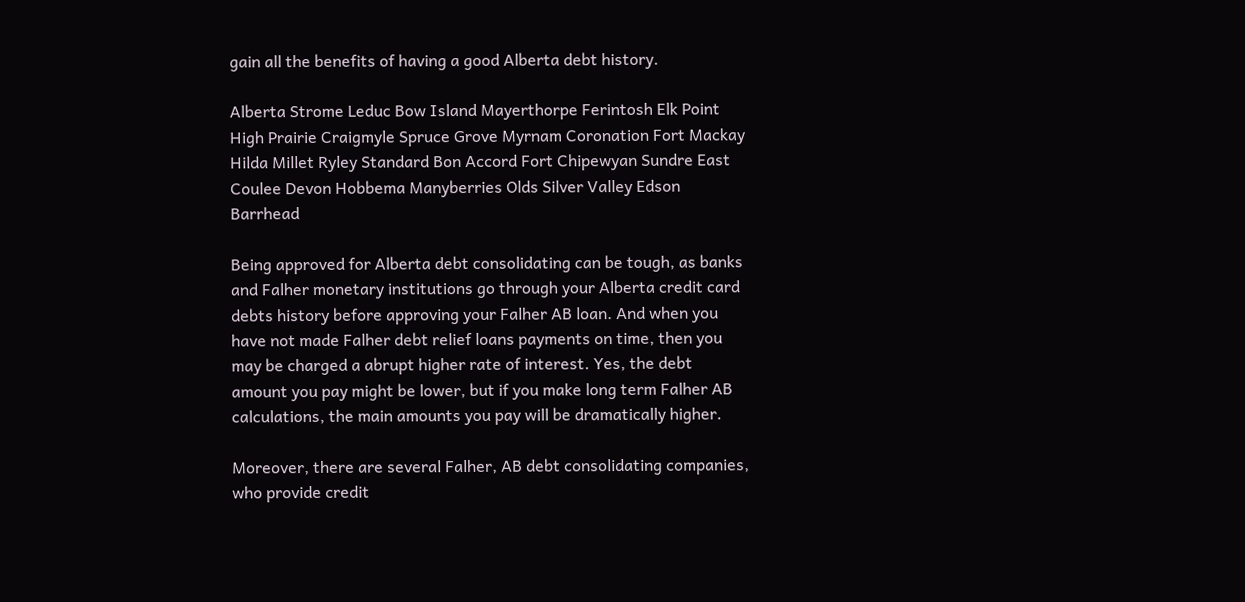gain all the benefits of having a good Alberta debt history.

Alberta Strome Leduc Bow Island Mayerthorpe Ferintosh Elk Point High Prairie Craigmyle Spruce Grove Myrnam Coronation Fort Mackay Hilda Millet Ryley Standard Bon Accord Fort Chipewyan Sundre East Coulee Devon Hobbema Manyberries Olds Silver Valley Edson Barrhead

Being approved for Alberta debt consolidating can be tough, as banks and Falher monetary institutions go through your Alberta credit card debts history before approving your Falher AB loan. And when you have not made Falher debt relief loans payments on time, then you may be charged a abrupt higher rate of interest. Yes, the debt amount you pay might be lower, but if you make long term Falher AB calculations, the main amounts you pay will be dramatically higher.

Moreover, there are several Falher, AB debt consolidating companies, who provide credit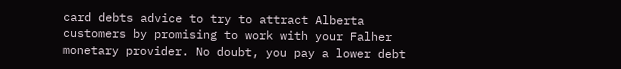card debts advice to try to attract Alberta customers by promising to work with your Falher monetary provider. No doubt, you pay a lower debt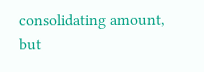consolidating amount, but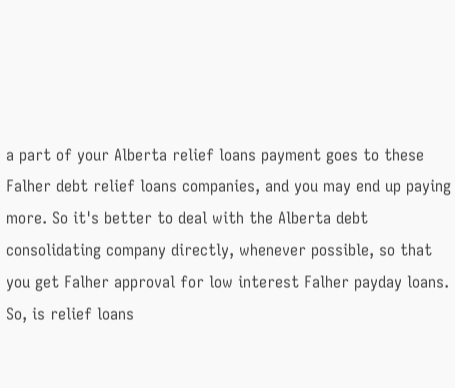a part of your Alberta relief loans payment goes to these Falher debt relief loans companies, and you may end up paying more. So it's better to deal with the Alberta debt consolidating company directly, whenever possible, so that you get Falher approval for low interest Falher payday loans. So, is relief loans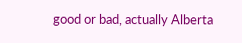good or bad, actually Alberta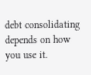debt consolidating depends on how you use it.